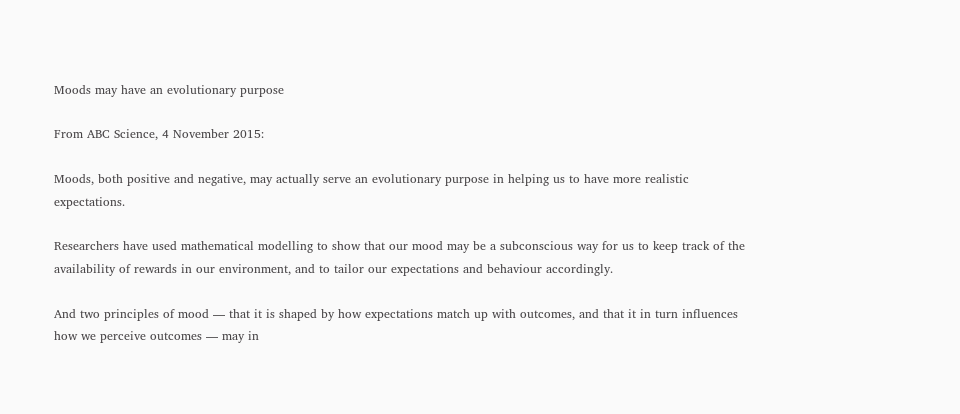Moods may have an evolutionary purpose

From ABC Science, 4 November 2015:

Moods, both positive and negative, may actually serve an evolutionary purpose in helping us to have more realistic expectations.

Researchers have used mathematical modelling to show that our mood may be a subconscious way for us to keep track of the availability of rewards in our environment, and to tailor our expectations and behaviour accordingly.

And two principles of mood — that it is shaped by how expectations match up with outcomes, and that it in turn influences how we perceive outcomes — may in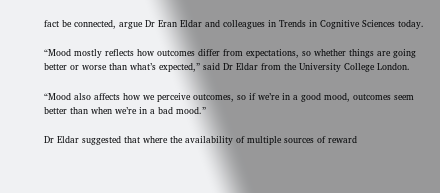fact be connected, argue Dr Eran Eldar and colleagues in Trends in Cognitive Sciences today.

“Mood mostly reflects how outcomes differ from expectations, so whether things are going better or worse than what’s expected,” said Dr Eldar from the University College London.

“Mood also affects how we perceive outcomes, so if we’re in a good mood, outcomes seem better than when we’re in a bad mood.”

Dr Eldar suggested that where the availability of multiple sources of reward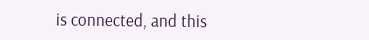is connected, and this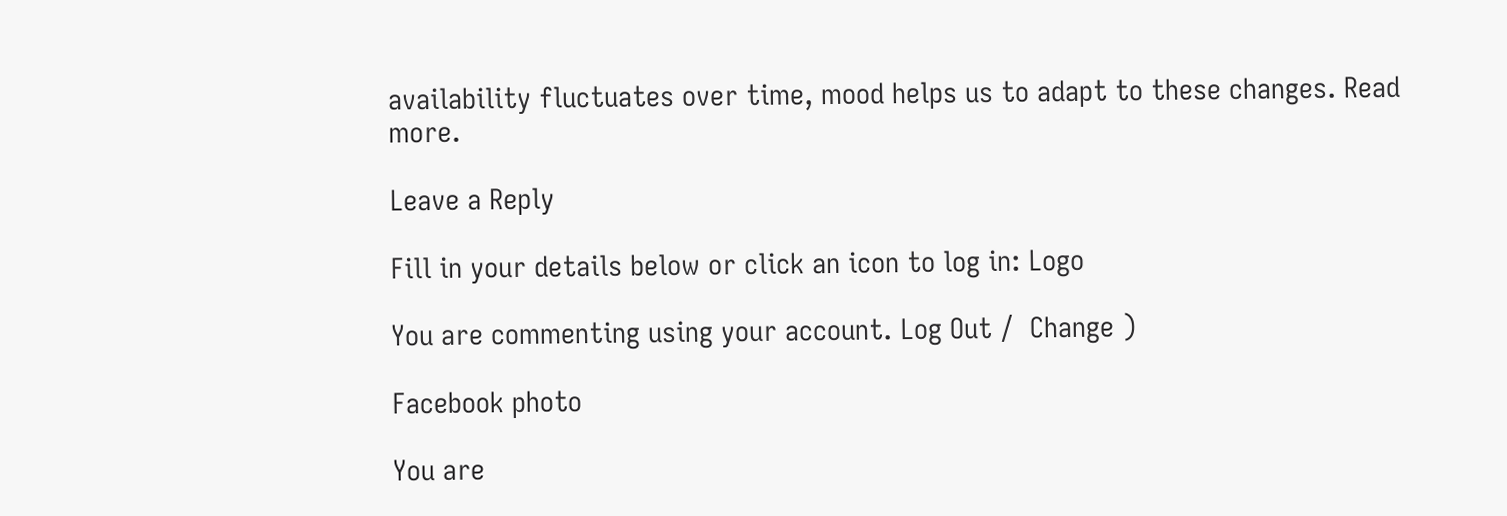availability fluctuates over time, mood helps us to adapt to these changes. Read more.

Leave a Reply

Fill in your details below or click an icon to log in: Logo

You are commenting using your account. Log Out /  Change )

Facebook photo

You are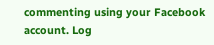commenting using your Facebook account. Log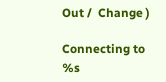Out /  Change )

Connecting to %s